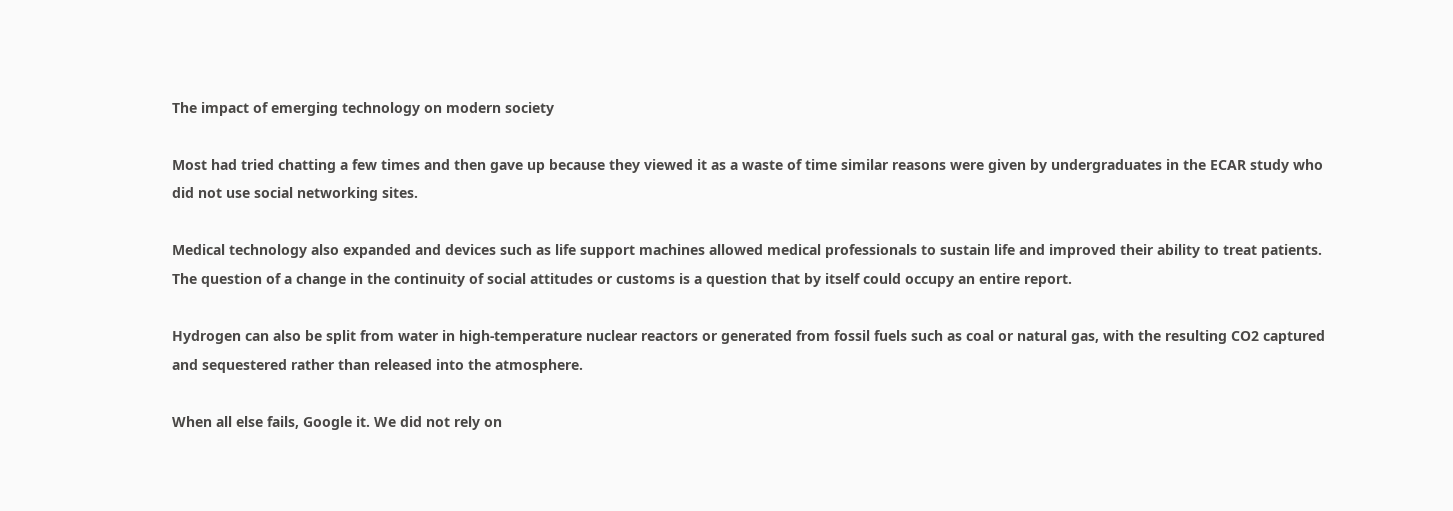The impact of emerging technology on modern society

Most had tried chatting a few times and then gave up because they viewed it as a waste of time similar reasons were given by undergraduates in the ECAR study who did not use social networking sites.

Medical technology also expanded and devices such as life support machines allowed medical professionals to sustain life and improved their ability to treat patients. The question of a change in the continuity of social attitudes or customs is a question that by itself could occupy an entire report.

Hydrogen can also be split from water in high-temperature nuclear reactors or generated from fossil fuels such as coal or natural gas, with the resulting CO2 captured and sequestered rather than released into the atmosphere.

When all else fails, Google it. We did not rely on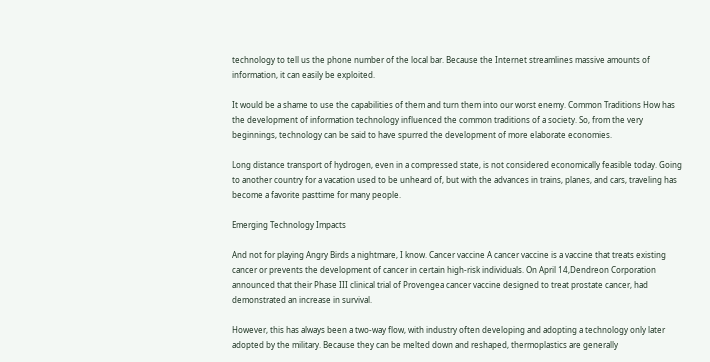technology to tell us the phone number of the local bar. Because the Internet streamlines massive amounts of information, it can easily be exploited.

It would be a shame to use the capabilities of them and turn them into our worst enemy. Common Traditions How has the development of information technology influenced the common traditions of a society. So, from the very beginnings, technology can be said to have spurred the development of more elaborate economies.

Long distance transport of hydrogen, even in a compressed state, is not considered economically feasible today. Going to another country for a vacation used to be unheard of, but with the advances in trains, planes, and cars, traveling has become a favorite pasttime for many people.

Emerging Technology Impacts

And not for playing Angry Birds a nightmare, I know. Cancer vaccine A cancer vaccine is a vaccine that treats existing cancer or prevents the development of cancer in certain high-risk individuals. On April 14,Dendreon Corporation announced that their Phase III clinical trial of Provengea cancer vaccine designed to treat prostate cancer, had demonstrated an increase in survival.

However, this has always been a two-way flow, with industry often developing and adopting a technology only later adopted by the military. Because they can be melted down and reshaped, thermoplastics are generally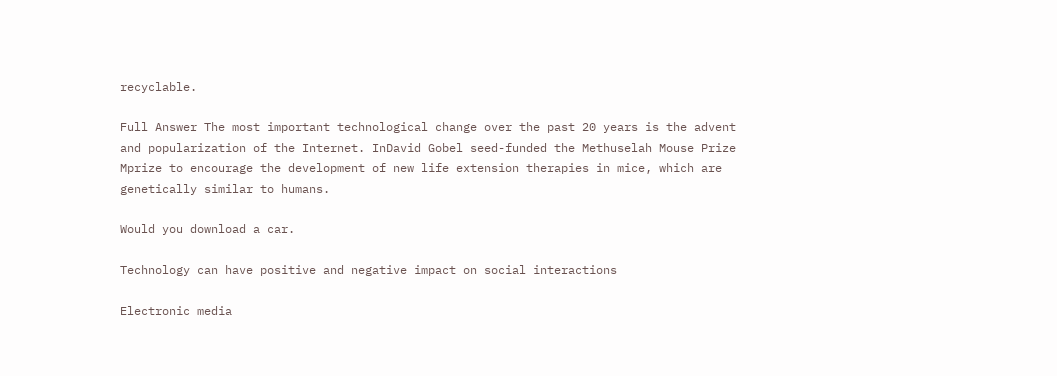recyclable.

Full Answer The most important technological change over the past 20 years is the advent and popularization of the Internet. InDavid Gobel seed-funded the Methuselah Mouse Prize Mprize to encourage the development of new life extension therapies in mice, which are genetically similar to humans.

Would you download a car.

Technology can have positive and negative impact on social interactions

Electronic media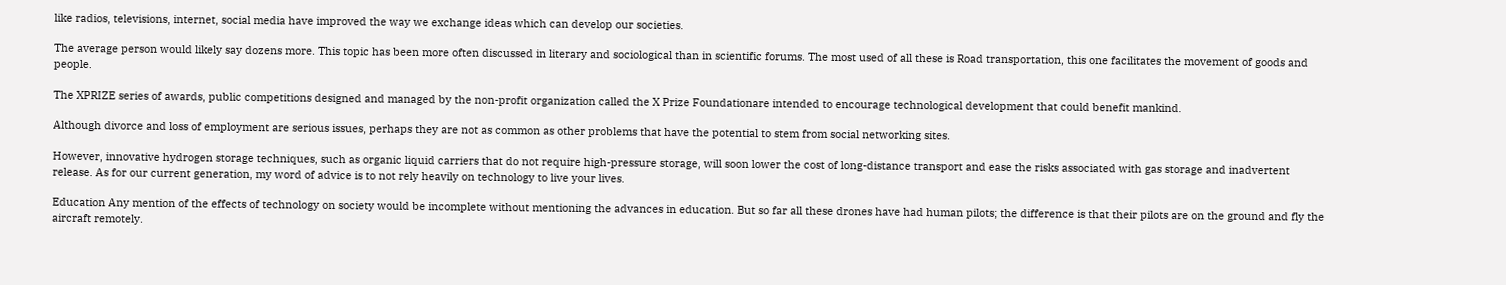like radios, televisions, internet, social media have improved the way we exchange ideas which can develop our societies.

The average person would likely say dozens more. This topic has been more often discussed in literary and sociological than in scientific forums. The most used of all these is Road transportation, this one facilitates the movement of goods and people.

The XPRIZE series of awards, public competitions designed and managed by the non-profit organization called the X Prize Foundationare intended to encourage technological development that could benefit mankind.

Although divorce and loss of employment are serious issues, perhaps they are not as common as other problems that have the potential to stem from social networking sites.

However, innovative hydrogen storage techniques, such as organic liquid carriers that do not require high-pressure storage, will soon lower the cost of long-distance transport and ease the risks associated with gas storage and inadvertent release. As for our current generation, my word of advice is to not rely heavily on technology to live your lives.

Education Any mention of the effects of technology on society would be incomplete without mentioning the advances in education. But so far all these drones have had human pilots; the difference is that their pilots are on the ground and fly the aircraft remotely.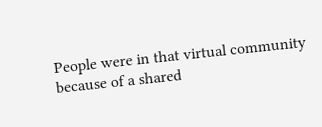People were in that virtual community because of a shared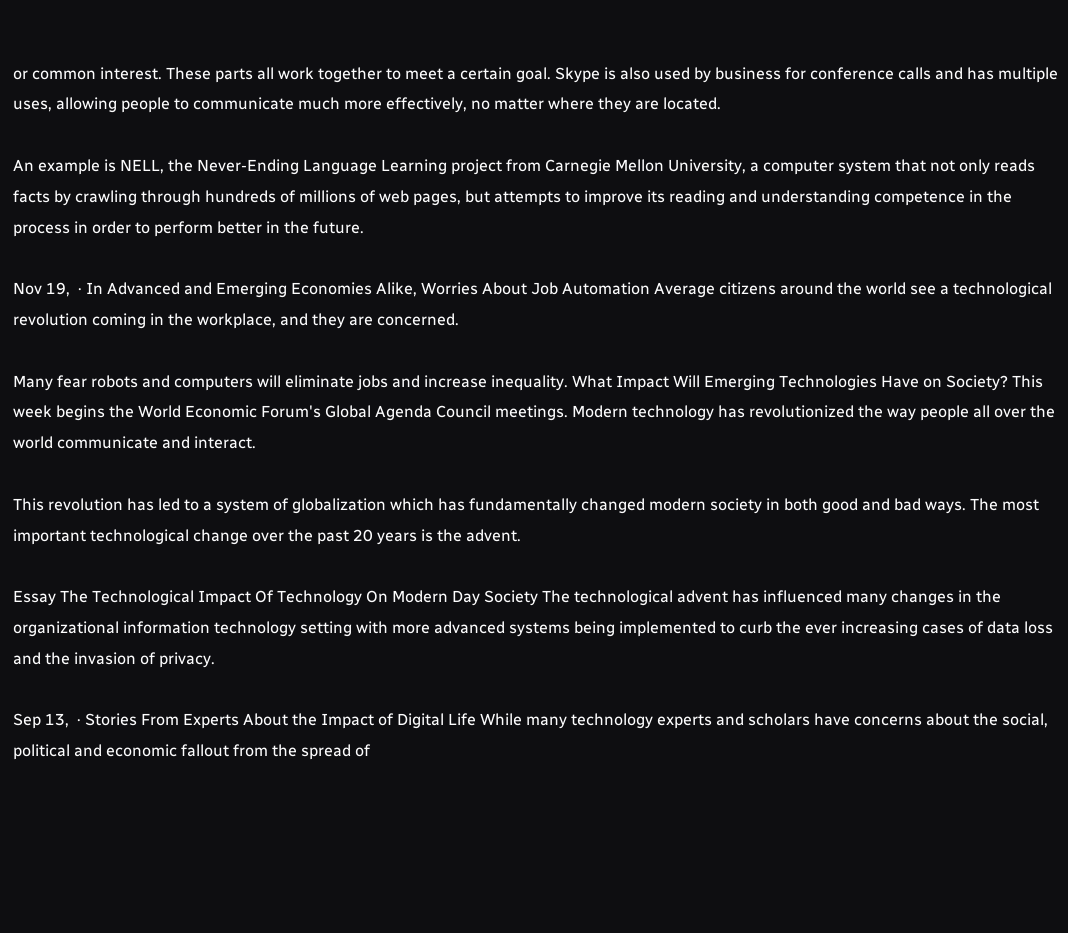or common interest. These parts all work together to meet a certain goal. Skype is also used by business for conference calls and has multiple uses, allowing people to communicate much more effectively, no matter where they are located.

An example is NELL, the Never-Ending Language Learning project from Carnegie Mellon University, a computer system that not only reads facts by crawling through hundreds of millions of web pages, but attempts to improve its reading and understanding competence in the process in order to perform better in the future.

Nov 19,  · In Advanced and Emerging Economies Alike, Worries About Job Automation Average citizens around the world see a technological revolution coming in the workplace, and they are concerned.

Many fear robots and computers will eliminate jobs and increase inequality. What Impact Will Emerging Technologies Have on Society? This week begins the World Economic Forum's Global Agenda Council meetings. Modern technology has revolutionized the way people all over the world communicate and interact.

This revolution has led to a system of globalization which has fundamentally changed modern society in both good and bad ways. The most important technological change over the past 20 years is the advent.

Essay The Technological Impact Of Technology On Modern Day Society The technological advent has influenced many changes in the organizational information technology setting with more advanced systems being implemented to curb the ever increasing cases of data loss and the invasion of privacy.

Sep 13,  · Stories From Experts About the Impact of Digital Life While many technology experts and scholars have concerns about the social, political and economic fallout from the spread of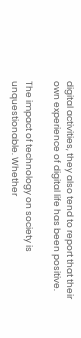digital activities, they also tend to report that their own experience of digital life has been positive.

The impact of technology on society is unquestionable. Whether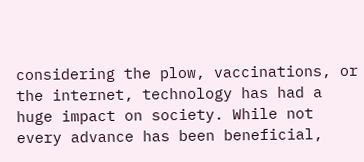considering the plow, vaccinations, or the internet, technology has had a huge impact on society. While not every advance has been beneficial,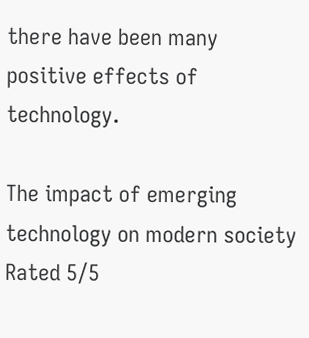there have been many positive effects of technology.

The impact of emerging technology on modern society
Rated 5/5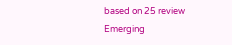based on 25 review
Emerging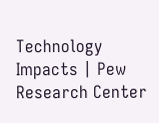Technology Impacts | Pew Research Center